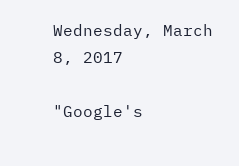Wednesday, March 8, 2017

"Google's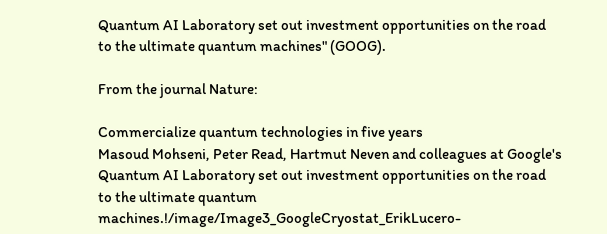Quantum AI Laboratory set out investment opportunities on the road to the ultimate quantum machines" (GOOG).

From the journal Nature:

Commercialize quantum technologies in five years
Masoud Mohseni, Peter Read, Hartmut Neven and colleagues at Google's Quantum AI Laboratory set out investment opportunities on the road to the ultimate quantum machines.!/image/Image3_GoogleCryostat_ErikLucero-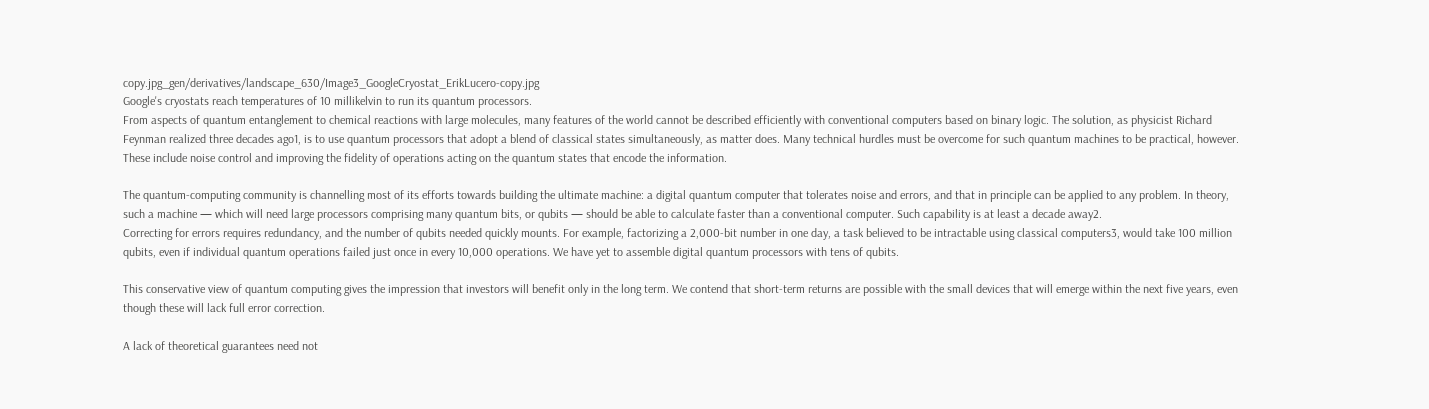copy.jpg_gen/derivatives/landscape_630/Image3_GoogleCryostat_ErikLucero-copy.jpg
Google's cryostats reach temperatures of 10 millikelvin to run its quantum processors.
From aspects of quantum entanglement to chemical reactions with large molecules, many features of the world cannot be described efficiently with conventional computers based on binary logic. The solution, as physicist Richard Feynman realized three decades ago1, is to use quantum processors that adopt a blend of classical states simultaneously, as matter does. Many technical hurdles must be overcome for such quantum machines to be practical, however. These include noise control and improving the fidelity of operations acting on the quantum states that encode the information.

The quantum-computing community is channelling most of its efforts towards building the ultimate machine: a digital quantum computer that tolerates noise and errors, and that in principle can be applied to any problem. In theory, such a machine — which will need large processors comprising many quantum bits, or qubits — should be able to calculate faster than a conventional computer. Such capability is at least a decade away2.
Correcting for errors requires redundancy, and the number of qubits needed quickly mounts. For example, factorizing a 2,000-bit number in one day, a task believed to be intractable using classical computers3, would take 100 million qubits, even if individual quantum operations failed just once in every 10,000 operations. We have yet to assemble digital quantum processors with tens of qubits.

This conservative view of quantum computing gives the impression that investors will benefit only in the long term. We contend that short-term returns are possible with the small devices that will emerge within the next five years, even though these will lack full error correction.

A lack of theoretical guarantees need not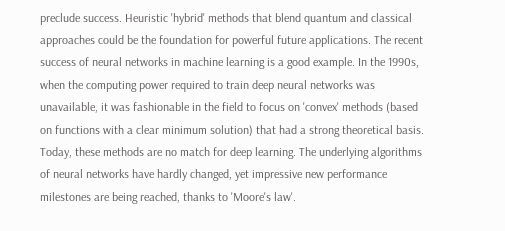preclude success. Heuristic 'hybrid' methods that blend quantum and classical approaches could be the foundation for powerful future applications. The recent success of neural networks in machine learning is a good example. In the 1990s, when the computing power required to train deep neural networks was unavailable, it was fashionable in the field to focus on 'convex' methods (based on functions with a clear minimum solution) that had a strong theoretical basis. Today, these methods are no match for deep learning. The underlying algorithms of neural networks have hardly changed, yet impressive new performance milestones are being reached, thanks to 'Moore's law'.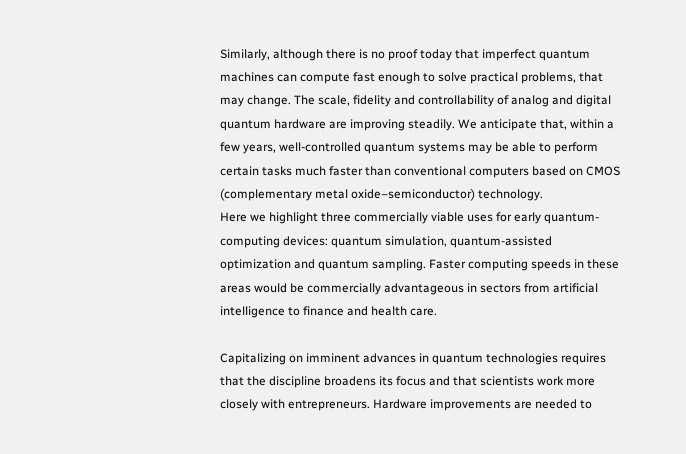Similarly, although there is no proof today that imperfect quantum machines can compute fast enough to solve practical problems, that may change. The scale, fidelity and controllability of analog and digital quantum hardware are improving steadily. We anticipate that, within a few years, well-controlled quantum systems may be able to perform certain tasks much faster than conventional computers based on CMOS (complementary metal oxide–semiconductor) technology.
Here we highlight three commercially viable uses for early quantum-computing devices: quantum simulation, quantum-assisted optimization and quantum sampling. Faster computing speeds in these areas would be commercially advantageous in sectors from artificial intelligence to finance and health care.

Capitalizing on imminent advances in quantum technologies requires that the discipline broadens its focus and that scientists work more closely with entrepreneurs. Hardware improvements are needed to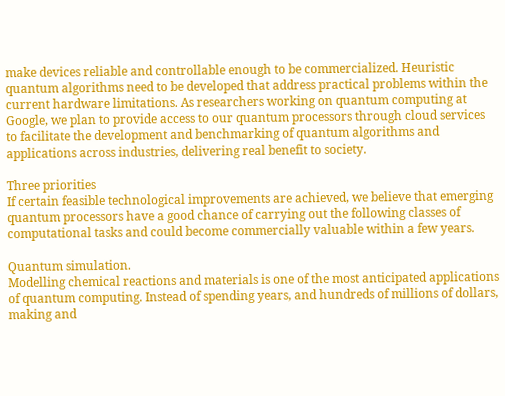make devices reliable and controllable enough to be commercialized. Heuristic quantum algorithms need to be developed that address practical problems within the current hardware limitations. As researchers working on quantum computing at Google, we plan to provide access to our quantum processors through cloud services to facilitate the development and benchmarking of quantum algorithms and applications across industries, delivering real benefit to society.

Three priorities
If certain feasible technological improvements are achieved, we believe that emerging quantum processors have a good chance of carrying out the following classes of computational tasks and could become commercially valuable within a few years.

Quantum simulation.
Modelling chemical reactions and materials is one of the most anticipated applications of quantum computing. Instead of spending years, and hundreds of millions of dollars, making and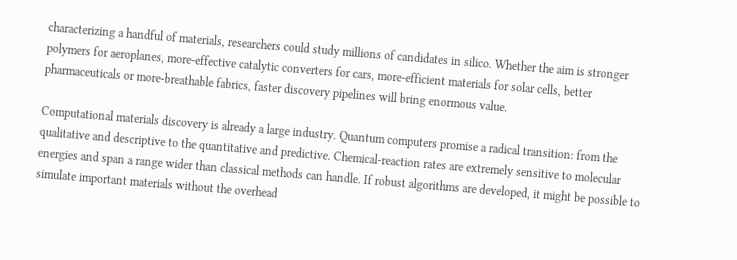characterizing a handful of materials, researchers could study millions of candidates in silico. Whether the aim is stronger polymers for aeroplanes, more-effective catalytic converters for cars, more-efficient materials for solar cells, better pharmaceuticals or more-breathable fabrics, faster discovery pipelines will bring enormous value.

Computational materials discovery is already a large industry. Quantum computers promise a radical transition: from the qualitative and descriptive to the quantitative and predictive. Chemical-reaction rates are extremely sensitive to molecular energies and span a range wider than classical methods can handle. If robust algorithms are developed, it might be possible to simulate important materials without the overhead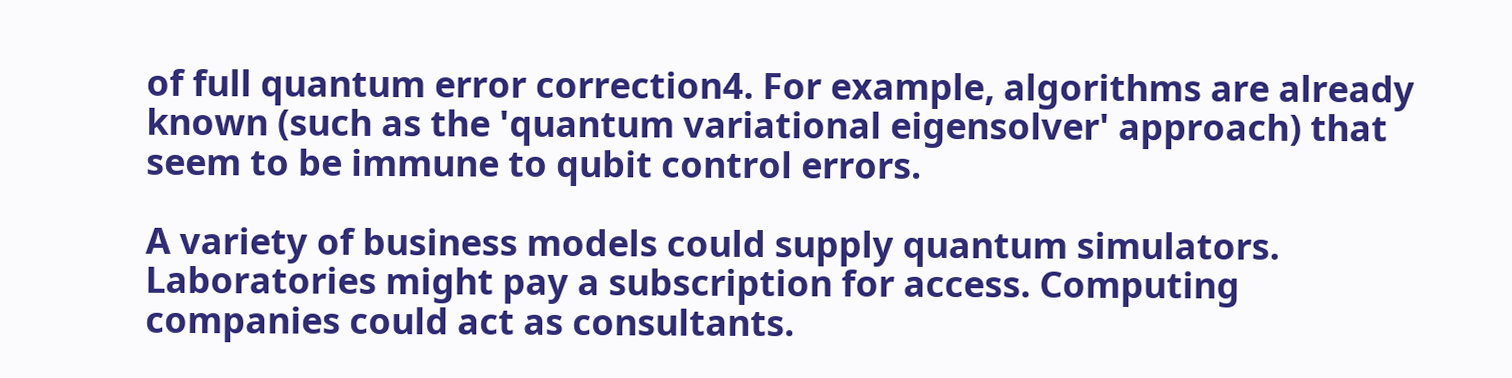of full quantum error correction4. For example, algorithms are already known (such as the 'quantum variational eigensolver' approach) that seem to be immune to qubit control errors.

A variety of business models could supply quantum simulators. Laboratories might pay a subscription for access. Computing companies could act as consultants.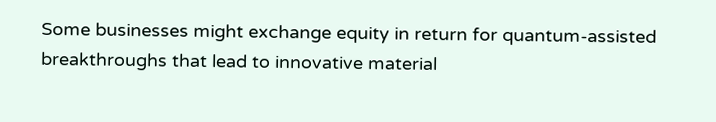Some businesses might exchange equity in return for quantum-assisted breakthroughs that lead to innovative material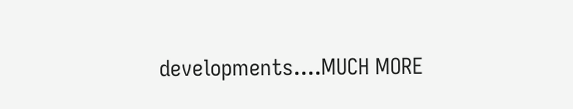developments....MUCH MORE